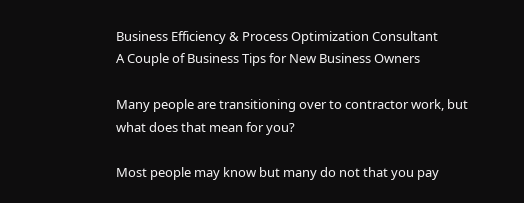Business Efficiency & Process Optimization Consultant
A Couple of Business Tips for New Business Owners

Many people are transitioning over to contractor work, but what does that mean for you?

Most people may know but many do not that you pay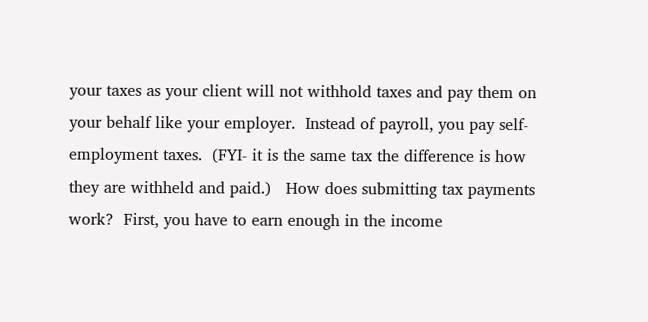your taxes as your client will not withhold taxes and pay them on your behalf like your employer.  Instead of payroll, you pay self-employment taxes.  (FYI- it is the same tax the difference is how they are withheld and paid.)   How does submitting tax payments work?  First, you have to earn enough in the income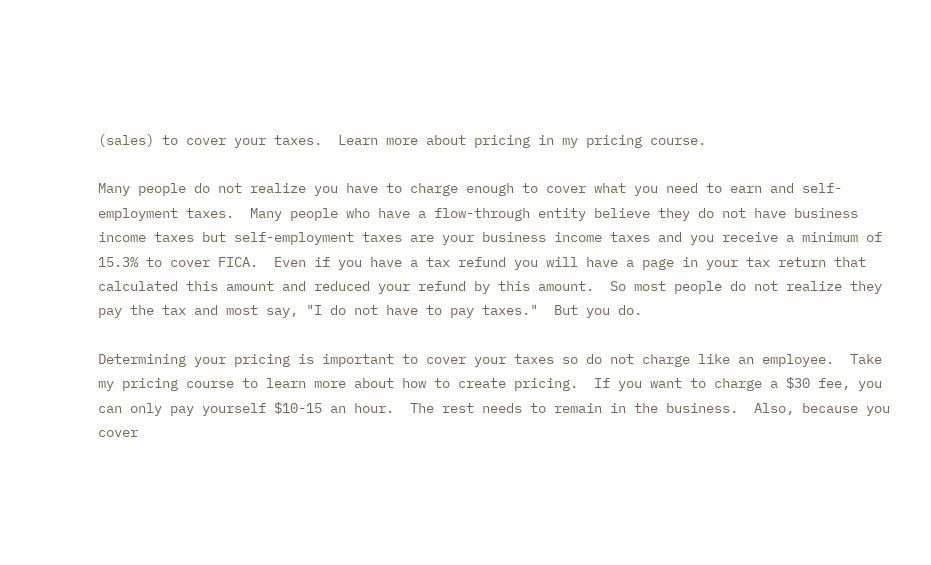(sales) to cover your taxes.  Learn more about pricing in my pricing course.

Many people do not realize you have to charge enough to cover what you need to earn and self-employment taxes.  Many people who have a flow-through entity believe they do not have business income taxes but self-employment taxes are your business income taxes and you receive a minimum of 15.3% to cover FICA.  Even if you have a tax refund you will have a page in your tax return that calculated this amount and reduced your refund by this amount.  So most people do not realize they pay the tax and most say, "I do not have to pay taxes."  But you do.

Determining your pricing is important to cover your taxes so do not charge like an employee.  Take my pricing course to learn more about how to create pricing.  If you want to charge a $30 fee, you can only pay yourself $10-15 an hour.  The rest needs to remain in the business.  Also, because you cover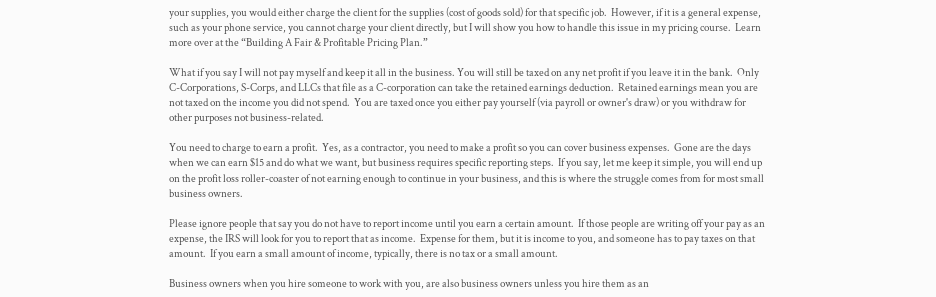your supplies, you would either charge the client for the supplies (cost of goods sold) for that specific job.  However, if it is a general expense, such as your phone service, you cannot charge your client directly, but I will show you how to handle this issue in my pricing course.  Learn more over at the “Building A Fair & Profitable Pricing Plan.”

What if you say I will not pay myself and keep it all in the business. You will still be taxed on any net profit if you leave it in the bank.  Only C-Corporations, S-Corps, and LLCs that file as a C-corporation can take the retained earnings deduction.  Retained earnings mean you are not taxed on the income you did not spend.  You are taxed once you either pay yourself (via payroll or owner's draw) or you withdraw for other purposes not business-related.

You need to charge to earn a profit.  Yes, as a contractor, you need to make a profit so you can cover business expenses.  Gone are the days when we can earn $15 and do what we want, but business requires specific reporting steps.  If you say, let me keep it simple, you will end up on the profit loss roller-coaster of not earning enough to continue in your business, and this is where the struggle comes from for most small business owners.

Please ignore people that say you do not have to report income until you earn a certain amount.  If those people are writing off your pay as an expense, the IRS will look for you to report that as income.  Expense for them, but it is income to you, and someone has to pay taxes on that amount.  If you earn a small amount of income, typically, there is no tax or a small amount.

Business owners when you hire someone to work with you, are also business owners unless you hire them as an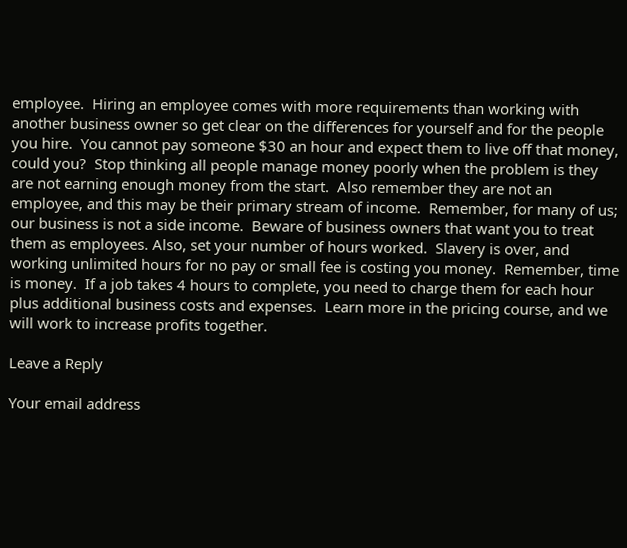employee.  Hiring an employee comes with more requirements than working with another business owner so get clear on the differences for yourself and for the people you hire.  You cannot pay someone $30 an hour and expect them to live off that money, could you?  Stop thinking all people manage money poorly when the problem is they are not earning enough money from the start.  Also remember they are not an employee, and this may be their primary stream of income.  Remember, for many of us; our business is not a side income.  Beware of business owners that want you to treat them as employees. Also, set your number of hours worked.  Slavery is over, and working unlimited hours for no pay or small fee is costing you money.  Remember, time is money.  If a job takes 4 hours to complete, you need to charge them for each hour plus additional business costs and expenses.  Learn more in the pricing course, and we will work to increase profits together.

Leave a Reply

Your email address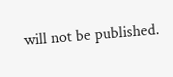will not be published.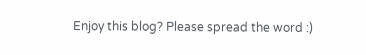Enjoy this blog? Please spread the word :)